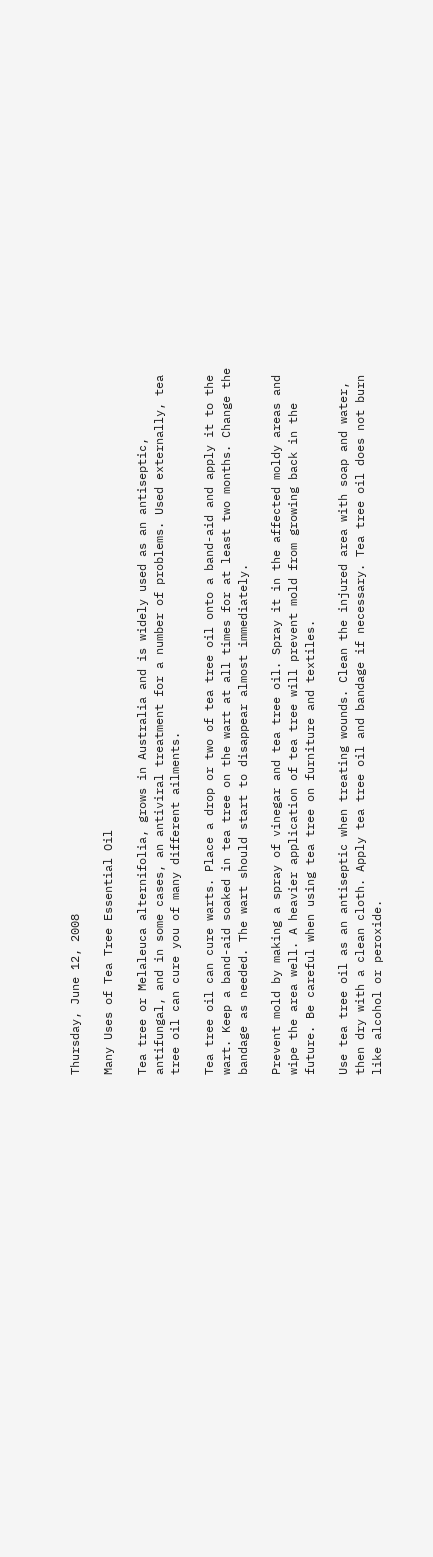Thursday, June 12, 2008

Many Uses of Tea Tree Essential Oil

Tea tree or Melaleuca alternifolia, grows in Australia and is widely used as an antiseptic, antifungal, and in some cases, an antiviral treatment for a number of problems. Used externally, tea tree oil can cure you of many different ailments.

Tea tree oil can cure warts. Place a drop or two of tea tree oil onto a band-aid and apply it to the wart. Keep a band-aid soaked in tea tree on the wart at all times for at least two months. Change the bandage as needed. The wart should start to disappear almost immediately.

Prevent mold by making a spray of vinegar and tea tree oil. Spray it in the affected moldy areas and wipe the area well. A heavier application of tea tree will prevent mold from growing back in the future. Be careful when using tea tree on furniture and textiles.

Use tea tree oil as an antiseptic when treating wounds. Clean the injured area with soap and water, then dry with a clean cloth. Apply tea tree oil and bandage if necessary. Tea tree oil does not burn like alcohol or peroxide.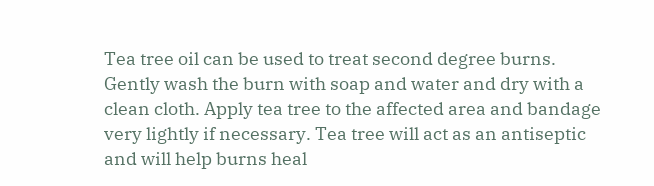Tea tree oil can be used to treat second degree burns. Gently wash the burn with soap and water and dry with a clean cloth. Apply tea tree to the affected area and bandage very lightly if necessary. Tea tree will act as an antiseptic and will help burns heal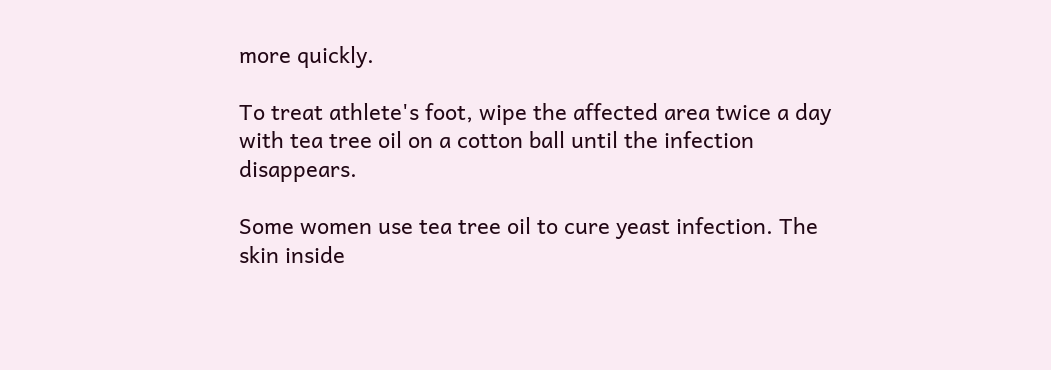more quickly.

To treat athlete's foot, wipe the affected area twice a day with tea tree oil on a cotton ball until the infection disappears.

Some women use tea tree oil to cure yeast infection. The skin inside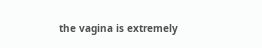the vagina is extremely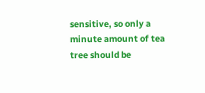sensitive, so only a minute amount of tea tree should be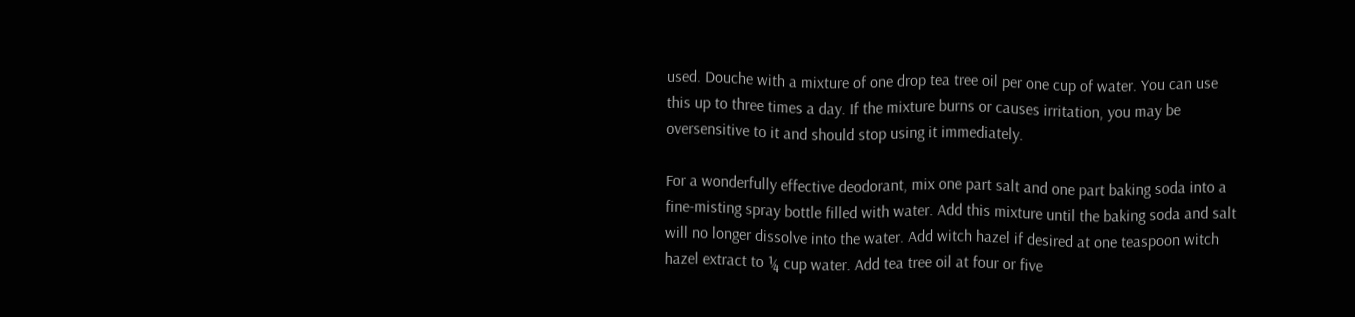used. Douche with a mixture of one drop tea tree oil per one cup of water. You can use this up to three times a day. If the mixture burns or causes irritation, you may be oversensitive to it and should stop using it immediately.

For a wonderfully effective deodorant, mix one part salt and one part baking soda into a fine-misting spray bottle filled with water. Add this mixture until the baking soda and salt will no longer dissolve into the water. Add witch hazel if desired at one teaspoon witch hazel extract to ¼ cup water. Add tea tree oil at four or five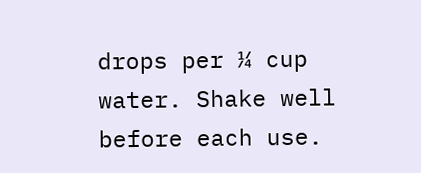drops per ¼ cup water. Shake well before each use.